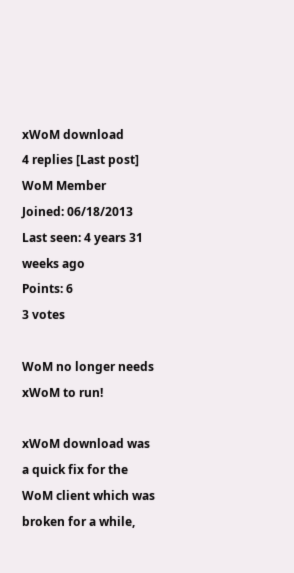xWoM download
4 replies [Last post]
WoM Member
Joined: 06/18/2013
Last seen: 4 years 31 weeks ago
Points: 6
3 votes

WoM no longer needs xWoM to run!

xWoM download was a quick fix for the WoM client which was broken for a while,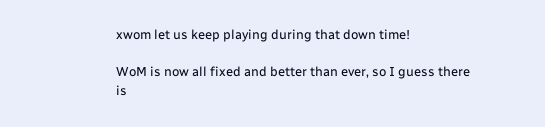xwom let us keep playing during that down time!

WoM is now all fixed and better than ever, so I guess there is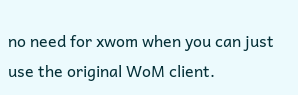no need for xwom when you can just use the original WoM client.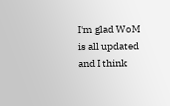I'm glad WoM is all updated and I think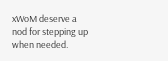xWoM deserve a nod for stepping up when needed.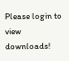Please login to view downloads!